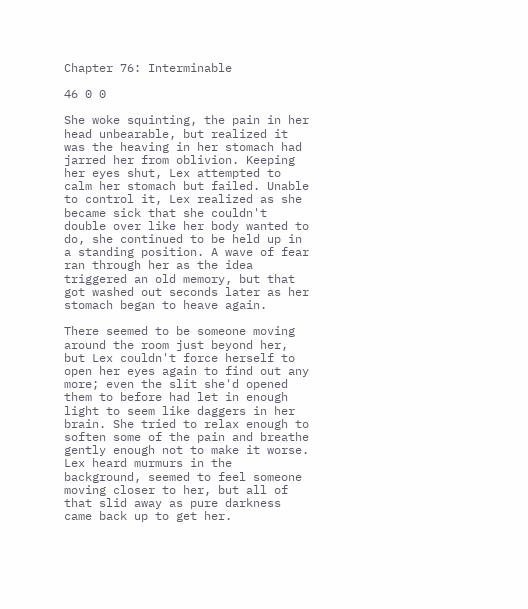Chapter 76: Interminable

46 0 0

She woke squinting, the pain in her head unbearable, but realized it was the heaving in her stomach had jarred her from oblivion. Keeping her eyes shut, Lex attempted to calm her stomach but failed. Unable to control it, Lex realized as she became sick that she couldn't double over like her body wanted to do, she continued to be held up in a standing position. A wave of fear ran through her as the idea triggered an old memory, but that got washed out seconds later as her stomach began to heave again.

There seemed to be someone moving around the room just beyond her, but Lex couldn't force herself to open her eyes again to find out any more; even the slit she'd opened them to before had let in enough light to seem like daggers in her brain. She tried to relax enough to soften some of the pain and breathe gently enough not to make it worse. Lex heard murmurs in the background, seemed to feel someone moving closer to her, but all of that slid away as pure darkness came back up to get her.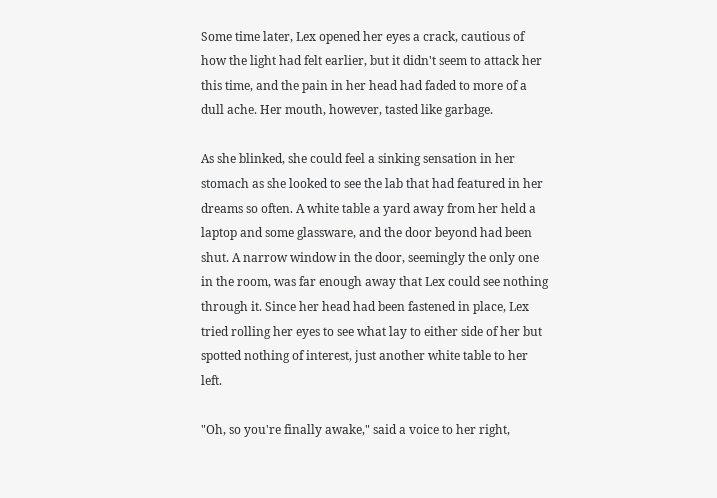Some time later, Lex opened her eyes a crack, cautious of how the light had felt earlier, but it didn't seem to attack her this time, and the pain in her head had faded to more of a dull ache. Her mouth, however, tasted like garbage.

As she blinked, she could feel a sinking sensation in her stomach as she looked to see the lab that had featured in her dreams so often. A white table a yard away from her held a laptop and some glassware, and the door beyond had been shut. A narrow window in the door, seemingly the only one in the room, was far enough away that Lex could see nothing through it. Since her head had been fastened in place, Lex tried rolling her eyes to see what lay to either side of her but spotted nothing of interest, just another white table to her left.

"Oh, so you're finally awake," said a voice to her right,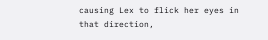causing Lex to flick her eyes in that direction,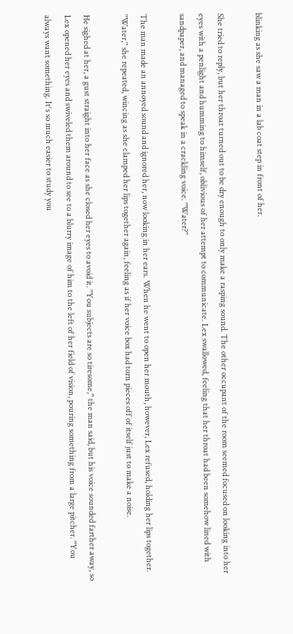blinking as she saw a man in a lab coat step in front of her.

She tried to reply, but her throat turned out to be dry enough to only make a rasping sound. The other occupant of the room seemed focused on looking into her eyes with a penlight and humming to himself, oblivious of her attempt to communicate. Lex swallowed, feeling that her throat had been somehow lined with sandpaper, and managed to speak in a crackling voice. "Water?"

The man made an annoyed sound and ignored her, now looking in her ears. When he went to open her mouth, however, Lex refused, holding her lips together. "Water," she repeated, wincing as she clamped her lips together again, feeling as if her voice box had torn pieces off of itself just to make a noise.

He sighed at her, a gust straight into her face as she closed her eyes to avoid it. "You subjects are so tiresome," the man said, but his voice sounded farther away, so Lex opened her eyes and swiveled them around to see to a blurry image of him to the left of her field of vision, pouring something from a large pitcher. "You always want something. It's so much easier to study you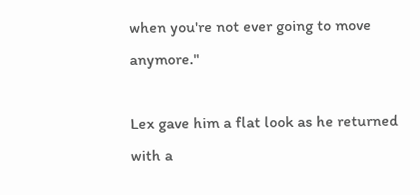when you're not ever going to move anymore."

Lex gave him a flat look as he returned with a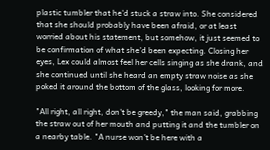plastic tumbler that he'd stuck a straw into. She considered that she should probably have been afraid, or at least worried about his statement, but somehow, it just seemed to be confirmation of what she'd been expecting. Closing her eyes, Lex could almost feel her cells singing as she drank, and she continued until she heard an empty straw noise as she poked it around the bottom of the glass, looking for more.

"All right, all right, don't be greedy," the man said, grabbing the straw out of her mouth and putting it and the tumbler on a nearby table. "A nurse won't be here with a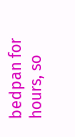bedpan for hours, so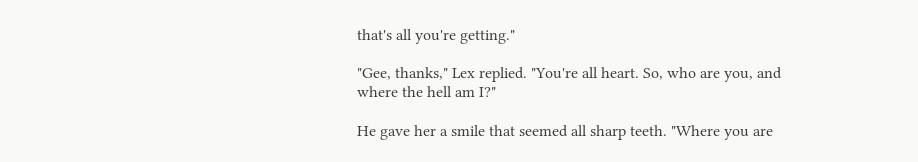that's all you're getting."

"Gee, thanks," Lex replied. "You're all heart. So, who are you, and where the hell am I?"

He gave her a smile that seemed all sharp teeth. "Where you are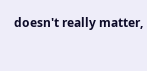doesn't really matter,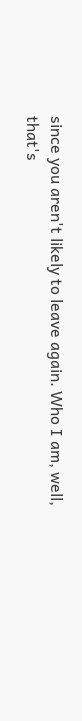since you aren't likely to leave again. Who I am, well, that's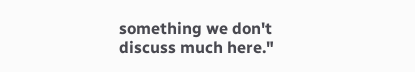something we don't discuss much here."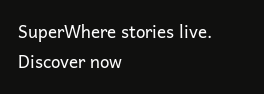SuperWhere stories live. Discover now